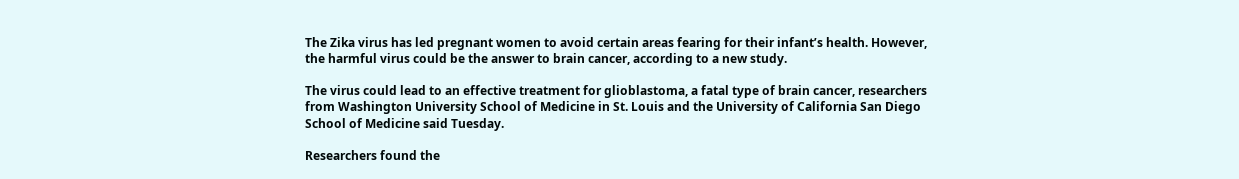The Zika virus has led pregnant women to avoid certain areas fearing for their infant’s health. However, the harmful virus could be the answer to brain cancer, according to a new study.

The virus could lead to an effective treatment for glioblastoma, a fatal type of brain cancer, researchers from Washington University School of Medicine in St. Louis and the University of California San Diego School of Medicine said Tuesday.

Researchers found the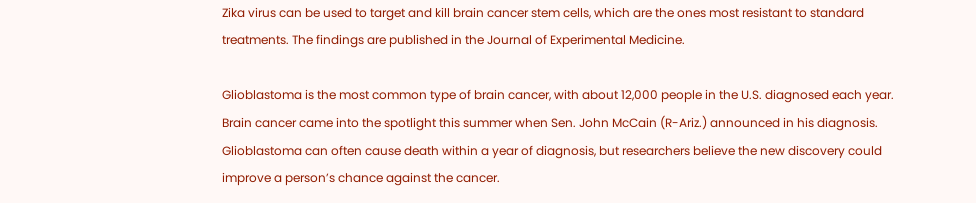Zika virus can be used to target and kill brain cancer stem cells, which are the ones most resistant to standard treatments. The findings are published in the Journal of Experimental Medicine.

Glioblastoma is the most common type of brain cancer, with about 12,000 people in the U.S. diagnosed each year. Brain cancer came into the spotlight this summer when Sen. John McCain (R-Ariz.) announced in his diagnosis. Glioblastoma can often cause death within a year of diagnosis, but researchers believe the new discovery could improve a person’s chance against the cancer.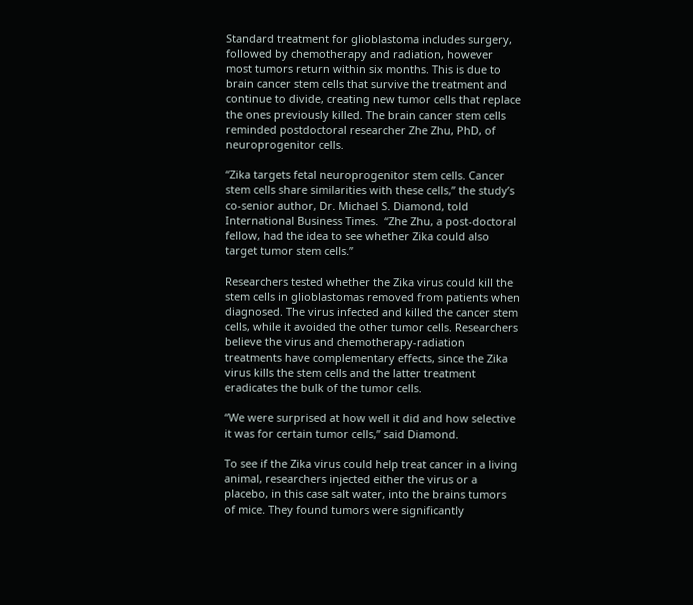Standard treatment for glioblastoma includes surgery, followed by chemotherapy and radiation, however most tumors return within six months. This is due to brain cancer stem cells that survive the treatment and continue to divide, creating new tumor cells that replace the ones previously killed. The brain cancer stem cells reminded postdoctoral researcher Zhe Zhu, PhD, of neuroprogenitor cells.

“Zika targets fetal neuroprogenitor stem cells. Cancer stem cells share similarities with these cells,” the study’s co-senior author, Dr. Michael S. Diamond, told International Business Times.  “Zhe Zhu, a post-doctoral fellow, had the idea to see whether Zika could also target tumor stem cells.”

Researchers tested whether the Zika virus could kill the stem cells in glioblastomas removed from patients when diagnosed. The virus infected and killed the cancer stem cells, while it avoided the other tumor cells. Researchers believe the virus and chemotherapy-radiation treatments have complementary effects, since the Zika virus kills the stem cells and the latter treatment eradicates the bulk of the tumor cells.

“We were surprised at how well it did and how selective it was for certain tumor cells,” said Diamond.

To see if the Zika virus could help treat cancer in a living animal, researchers injected either the virus or a placebo, in this case salt water, into the brains tumors of mice. They found tumors were significantly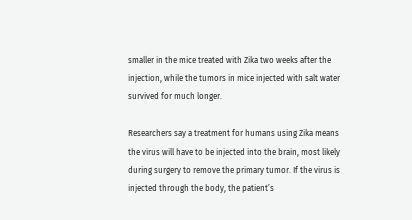smaller in the mice treated with Zika two weeks after the injection, while the tumors in mice injected with salt water survived for much longer.

Researchers say a treatment for humans using Zika means the virus will have to be injected into the brain, most likely during surgery to remove the primary tumor. If the virus is injected through the body, the patient’s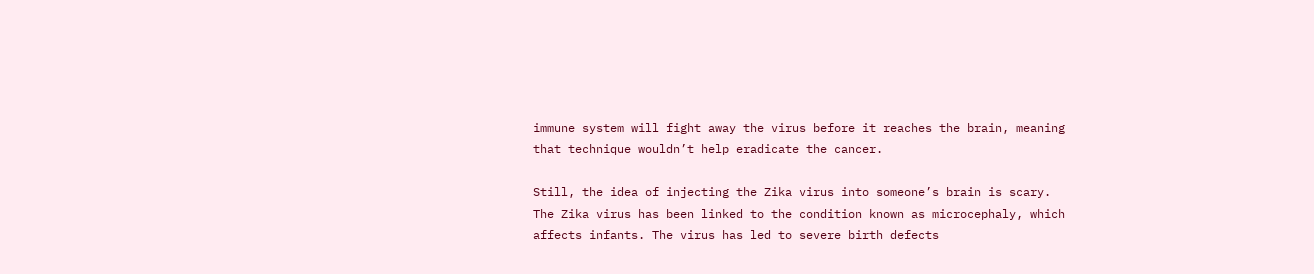immune system will fight away the virus before it reaches the brain, meaning that technique wouldn’t help eradicate the cancer.

Still, the idea of injecting the Zika virus into someone’s brain is scary. The Zika virus has been linked to the condition known as microcephaly, which affects infants. The virus has led to severe birth defects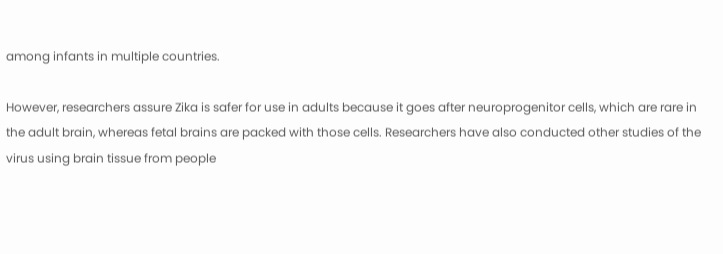among infants in multiple countries.

However, researchers assure Zika is safer for use in adults because it goes after neuroprogenitor cells, which are rare in the adult brain, whereas fetal brains are packed with those cells. Researchers have also conducted other studies of the virus using brain tissue from people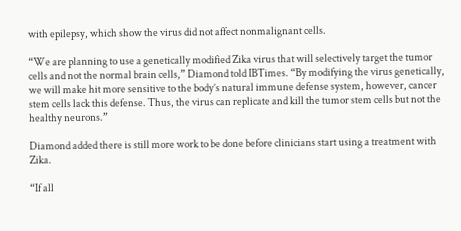with epilepsy, which show the virus did not affect nonmalignant cells.

“We are planning to use a genetically modified Zika virus that will selectively target the tumor cells and not the normal brain cells,” Diamond told IBTimes. “By modifying the virus genetically, we will make hit more sensitive to the body’s natural immune defense system, however, cancer stem cells lack this defense. Thus, the virus can replicate and kill the tumor stem cells but not the healthy neurons.”

Diamond added there is still more work to be done before clinicians start using a treatment with Zika.

“If all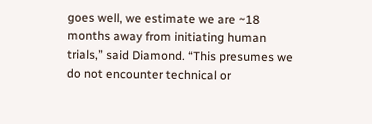goes well, we estimate we are ~18 months away from initiating human trials,” said Diamond. “This presumes we do not encounter technical or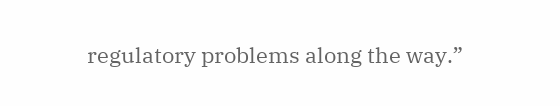regulatory problems along the way.”